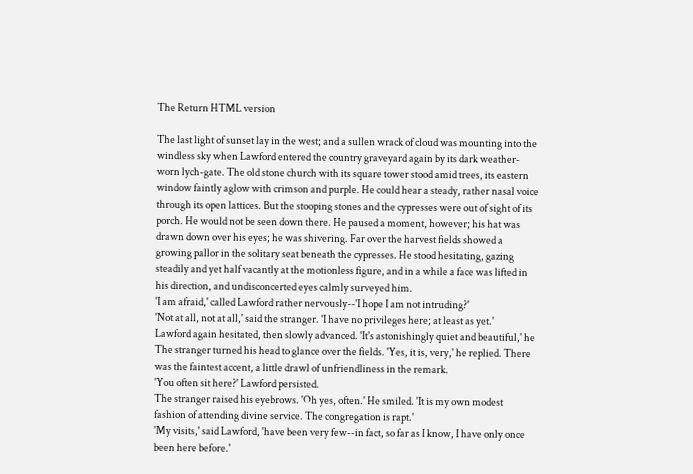The Return HTML version

The last light of sunset lay in the west; and a sullen wrack of cloud was mounting into the
windless sky when Lawford entered the country graveyard again by its dark weather-
worn lych-gate. The old stone church with its square tower stood amid trees, its eastern
window faintly aglow with crimson and purple. He could hear a steady, rather nasal voice
through its open lattices. But the stooping stones and the cypresses were out of sight of its
porch. He would not be seen down there. He paused a moment, however; his hat was
drawn down over his eyes; he was shivering. Far over the harvest fields showed a
growing pallor in the solitary seat beneath the cypresses. He stood hesitating, gazing
steadily and yet half vacantly at the motionless figure, and in a while a face was lifted in
his direction, and undisconcerted eyes calmly surveyed him.
'I am afraid,' called Lawford rather nervously--'I hope I am not intruding?'
'Not at all, not at all,' said the stranger. 'I have no privileges here; at least as yet.'
Lawford again hesitated, then slowly advanced. 'It's astonishingly quiet and beautiful,' he
The stranger turned his head to glance over the fields. 'Yes, it is, very,' he replied. There
was the faintest accent, a little drawl of unfriendliness in the remark.
'You often sit here?' Lawford persisted.
The stranger raised his eyebrows. 'Oh yes, often.' He smiled. 'It is my own modest
fashion of attending divine service. The congregation is rapt.'
'My visits,' said Lawford, 'have been very few--in fact, so far as I know, I have only once
been here before.'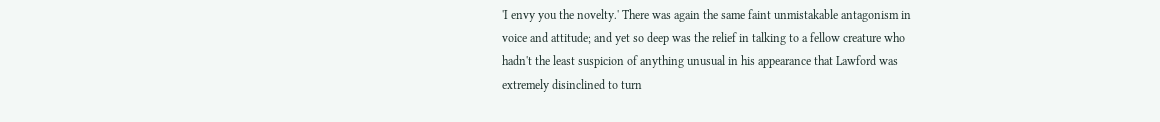'I envy you the novelty.' There was again the same faint unmistakable antagonism in
voice and attitude; and yet so deep was the relief in talking to a fellow creature who
hadn't the least suspicion of anything unusual in his appearance that Lawford was
extremely disinclined to turn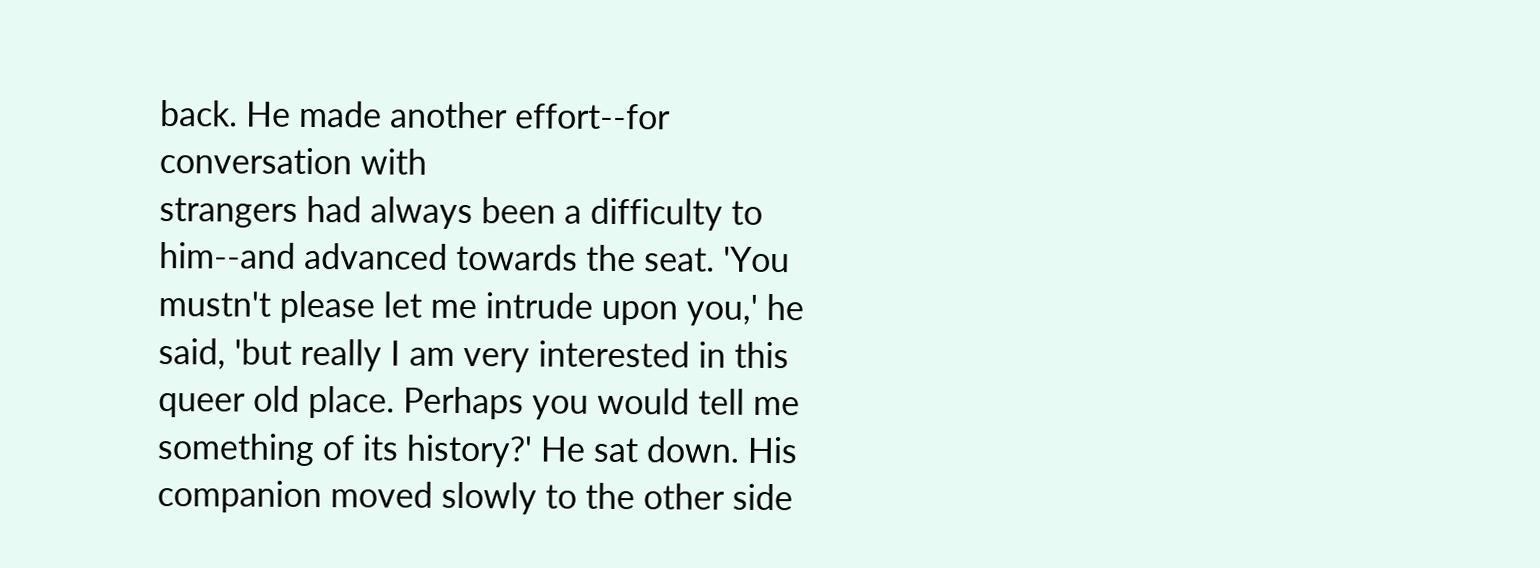back. He made another effort--for conversation with
strangers had always been a difficulty to him--and advanced towards the seat. 'You
mustn't please let me intrude upon you,' he said, 'but really I am very interested in this
queer old place. Perhaps you would tell me something of its history?' He sat down. His
companion moved slowly to the other side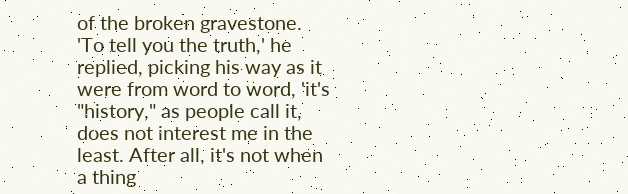of the broken gravestone.
'To tell you the truth,' he replied, picking his way as it were from word to word, 'it's
"history," as people call it, does not interest me in the least. After all, it's not when a thing